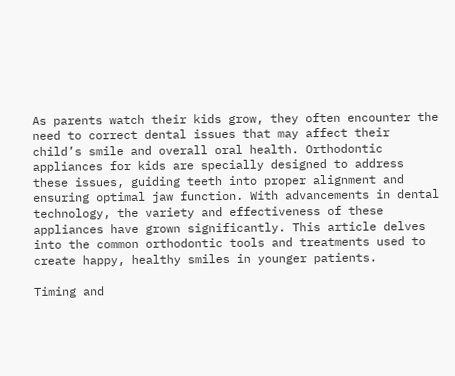As parents watch their kids grow, they often encounter the need to correct dental issues that may affect their child’s smile and overall oral health. Orthodontic appliances for kids are specially designed to address these issues, guiding teeth into proper alignment and ensuring optimal jaw function. With advancements in dental technology, the variety and effectiveness of these appliances have grown significantly. This article delves into the common orthodontic tools and treatments used to create happy, healthy smiles in younger patients.

Timing and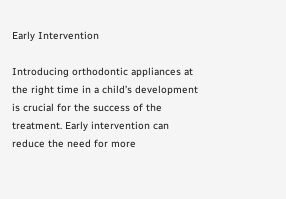Early Intervention

Introducing orthodontic appliances at the right time in a child’s development is crucial for the success of the treatment. Early intervention can reduce the need for more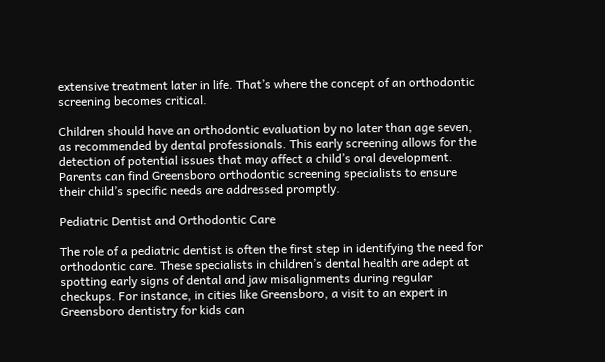extensive treatment later in life. That’s where the concept of an orthodontic screening becomes critical.

Children should have an orthodontic evaluation by no later than age seven, as recommended by dental professionals. This early screening allows for the detection of potential issues that may affect a child’s oral development. Parents can find Greensboro orthodontic screening specialists to ensure their child’s specific needs are addressed promptly.

Pediatric Dentist and Orthodontic Care

The role of a pediatric dentist is often the first step in identifying the need for orthodontic care. These specialists in children’s dental health are adept at spotting early signs of dental and jaw misalignments during regular checkups. For instance, in cities like Greensboro, a visit to an expert in Greensboro dentistry for kids can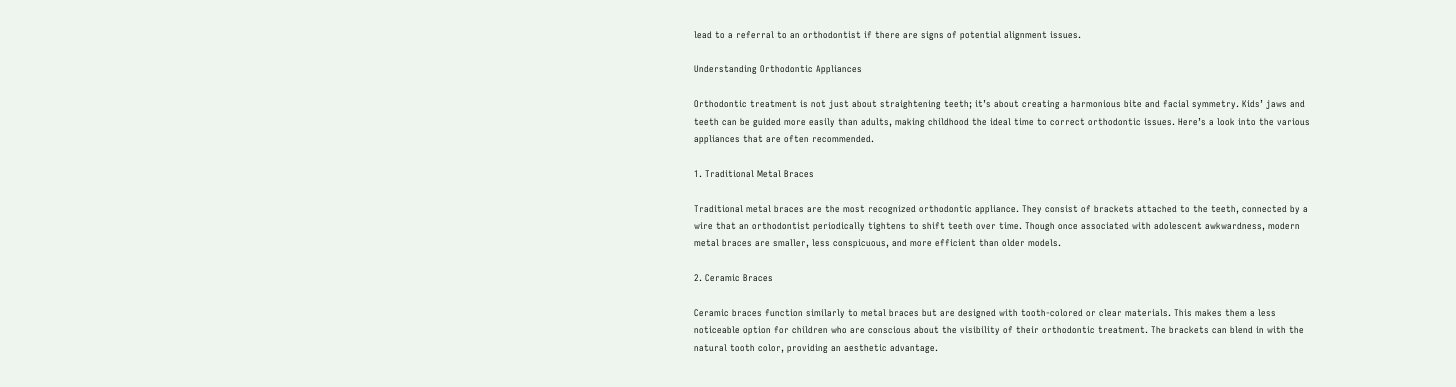lead to a referral to an orthodontist if there are signs of potential alignment issues.

Understanding Orthodontic Appliances

Orthodontic treatment is not just about straightening teeth; it’s about creating a harmonious bite and facial symmetry. Kids’ jaws and teeth can be guided more easily than adults, making childhood the ideal time to correct orthodontic issues. Here’s a look into the various appliances that are often recommended.

1. Traditional Metal Braces

Traditional metal braces are the most recognized orthodontic appliance. They consist of brackets attached to the teeth, connected by a wire that an orthodontist periodically tightens to shift teeth over time. Though once associated with adolescent awkwardness, modern metal braces are smaller, less conspicuous, and more efficient than older models.

2. Ceramic Braces

Ceramic braces function similarly to metal braces but are designed with tooth-colored or clear materials. This makes them a less noticeable option for children who are conscious about the visibility of their orthodontic treatment. The brackets can blend in with the natural tooth color, providing an aesthetic advantage.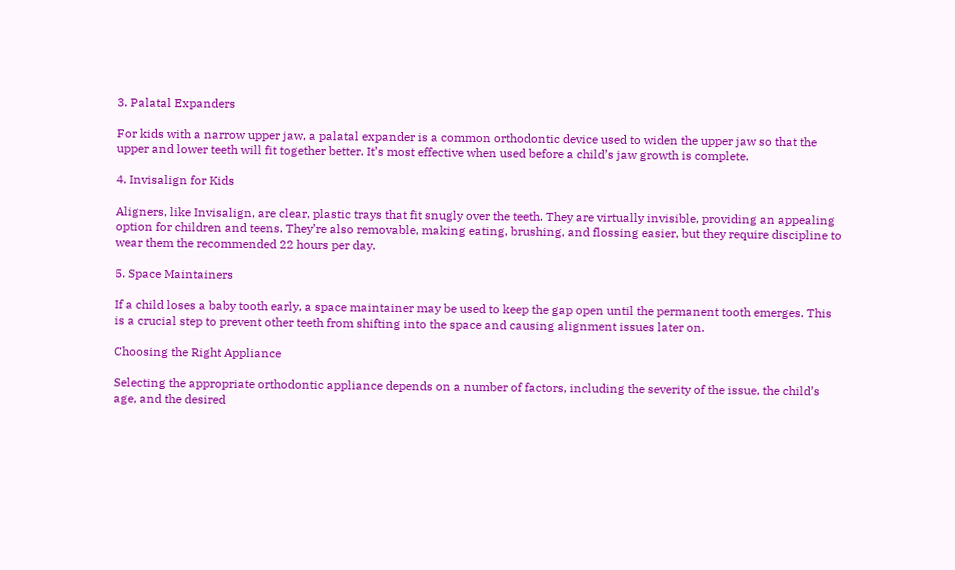3. Palatal Expanders

For kids with a narrow upper jaw, a palatal expander is a common orthodontic device used to widen the upper jaw so that the upper and lower teeth will fit together better. It’s most effective when used before a child’s jaw growth is complete.

4. Invisalign for Kids

Aligners, like Invisalign, are clear, plastic trays that fit snugly over the teeth. They are virtually invisible, providing an appealing option for children and teens. They’re also removable, making eating, brushing, and flossing easier, but they require discipline to wear them the recommended 22 hours per day.

5. Space Maintainers

If a child loses a baby tooth early, a space maintainer may be used to keep the gap open until the permanent tooth emerges. This is a crucial step to prevent other teeth from shifting into the space and causing alignment issues later on.

Choosing the Right Appliance

Selecting the appropriate orthodontic appliance depends on a number of factors, including the severity of the issue, the child’s age, and the desired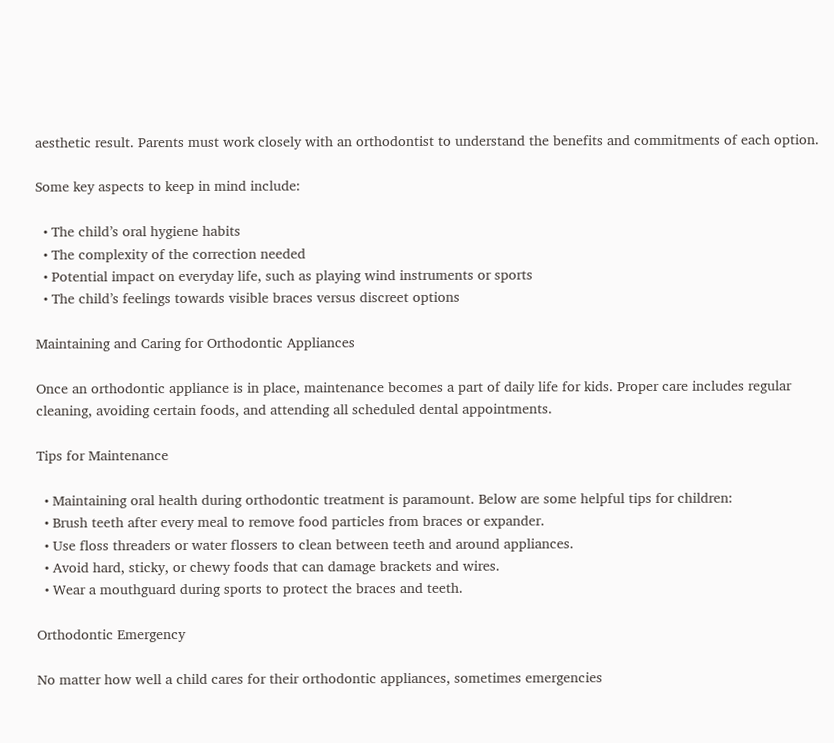aesthetic result. Parents must work closely with an orthodontist to understand the benefits and commitments of each option.

Some key aspects to keep in mind include:

  • The child’s oral hygiene habits
  • The complexity of the correction needed
  • Potential impact on everyday life, such as playing wind instruments or sports
  • The child’s feelings towards visible braces versus discreet options

Maintaining and Caring for Orthodontic Appliances

Once an orthodontic appliance is in place, maintenance becomes a part of daily life for kids. Proper care includes regular cleaning, avoiding certain foods, and attending all scheduled dental appointments.

Tips for Maintenance

  • Maintaining oral health during orthodontic treatment is paramount. Below are some helpful tips for children:
  • Brush teeth after every meal to remove food particles from braces or expander.
  • Use floss threaders or water flossers to clean between teeth and around appliances.
  • Avoid hard, sticky, or chewy foods that can damage brackets and wires.
  • Wear a mouthguard during sports to protect the braces and teeth.

Orthodontic Emergency

No matter how well a child cares for their orthodontic appliances, sometimes emergencies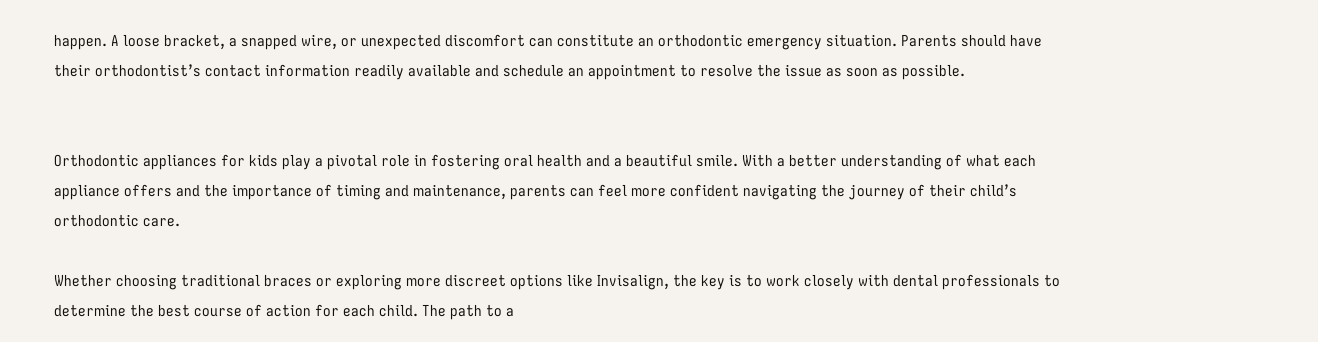happen. A loose bracket, a snapped wire, or unexpected discomfort can constitute an orthodontic emergency situation. Parents should have their orthodontist’s contact information readily available and schedule an appointment to resolve the issue as soon as possible.


Orthodontic appliances for kids play a pivotal role in fostering oral health and a beautiful smile. With a better understanding of what each appliance offers and the importance of timing and maintenance, parents can feel more confident navigating the journey of their child’s orthodontic care.

Whether choosing traditional braces or exploring more discreet options like Invisalign, the key is to work closely with dental professionals to determine the best course of action for each child. The path to a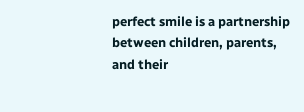perfect smile is a partnership between children, parents, and their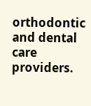orthodontic and dental care providers.